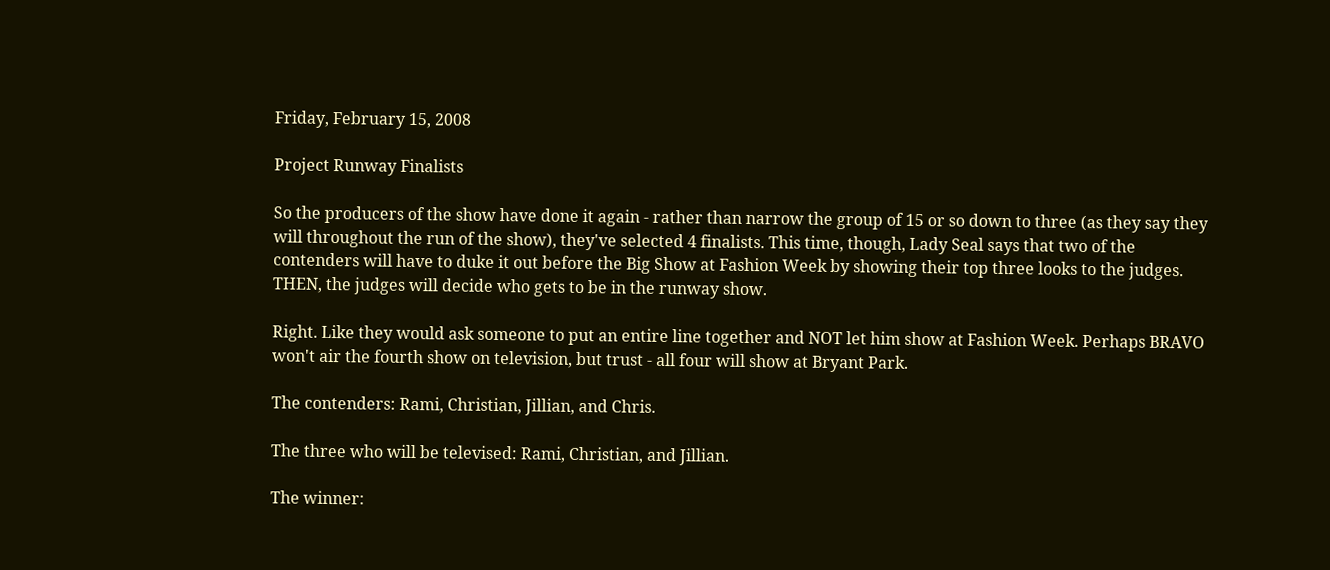Friday, February 15, 2008

Project Runway Finalists

So the producers of the show have done it again - rather than narrow the group of 15 or so down to three (as they say they will throughout the run of the show), they've selected 4 finalists. This time, though, Lady Seal says that two of the contenders will have to duke it out before the Big Show at Fashion Week by showing their top three looks to the judges. THEN, the judges will decide who gets to be in the runway show.

Right. Like they would ask someone to put an entire line together and NOT let him show at Fashion Week. Perhaps BRAVO won't air the fourth show on television, but trust - all four will show at Bryant Park.

The contenders: Rami, Christian, Jillian, and Chris.

The three who will be televised: Rami, Christian, and Jillian.

The winner: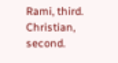Rami, third. Christian, second.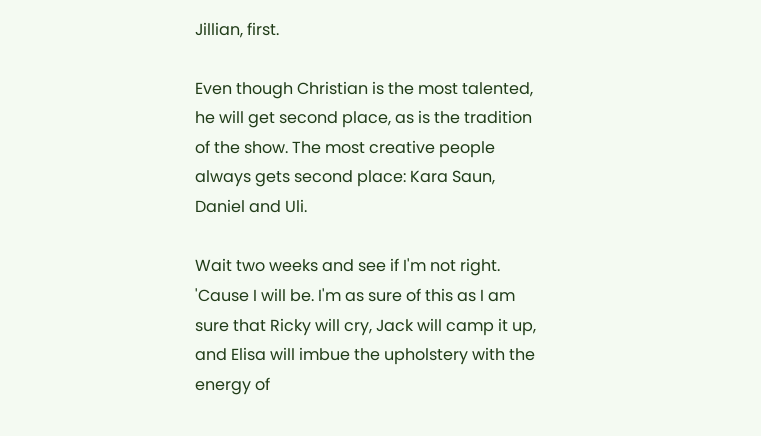Jillian, first.

Even though Christian is the most talented, he will get second place, as is the tradition of the show. The most creative people always gets second place: Kara Saun, Daniel and Uli.

Wait two weeks and see if I'm not right. 'Cause I will be. I'm as sure of this as I am sure that Ricky will cry, Jack will camp it up, and Elisa will imbue the upholstery with the energy of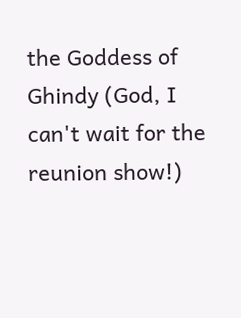the Goddess of Ghindy (God, I can't wait for the reunion show!)